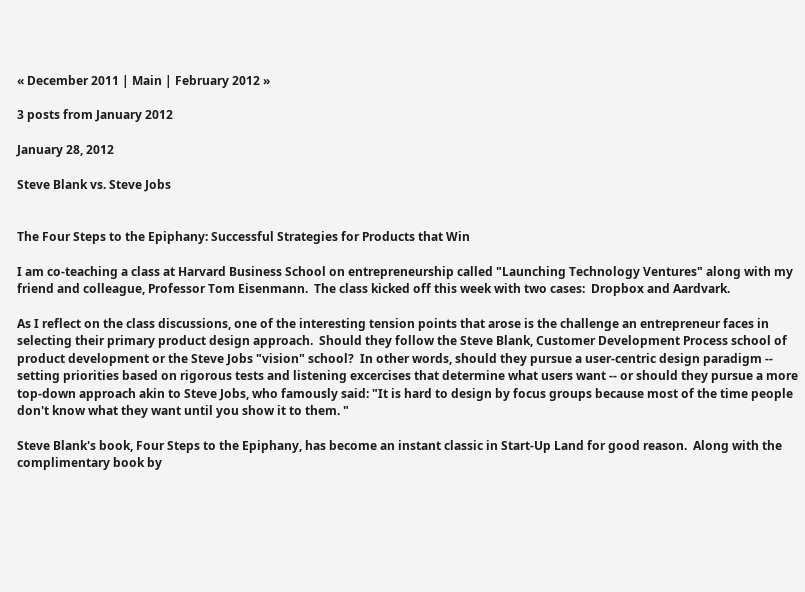« December 2011 | Main | February 2012 »

3 posts from January 2012

January 28, 2012

Steve Blank vs. Steve Jobs


The Four Steps to the Epiphany: Successful Strategies for Products that Win

I am co-teaching a class at Harvard Business School on entrepreneurship called "Launching Technology Ventures" along with my friend and colleague, Professor Tom Eisenmann.  The class kicked off this week with two cases:  Dropbox and Aardvark.

As I reflect on the class discussions, one of the interesting tension points that arose is the challenge an entrepreneur faces in selecting their primary product design approach.  Should they follow the Steve Blank, Customer Development Process school of product development or the Steve Jobs "vision" school?  In other words, should they pursue a user-centric design paradigm -- setting priorities based on rigorous tests and listening excercises that determine what users want -- or should they pursue a more top-down approach akin to Steve Jobs, who famously said: "It is hard to design by focus groups because most of the time people don't know what they want until you show it to them. "

Steve Blank's book, Four Steps to the Epiphany, has become an instant classic in Start-Up Land for good reason.  Along with the complimentary book by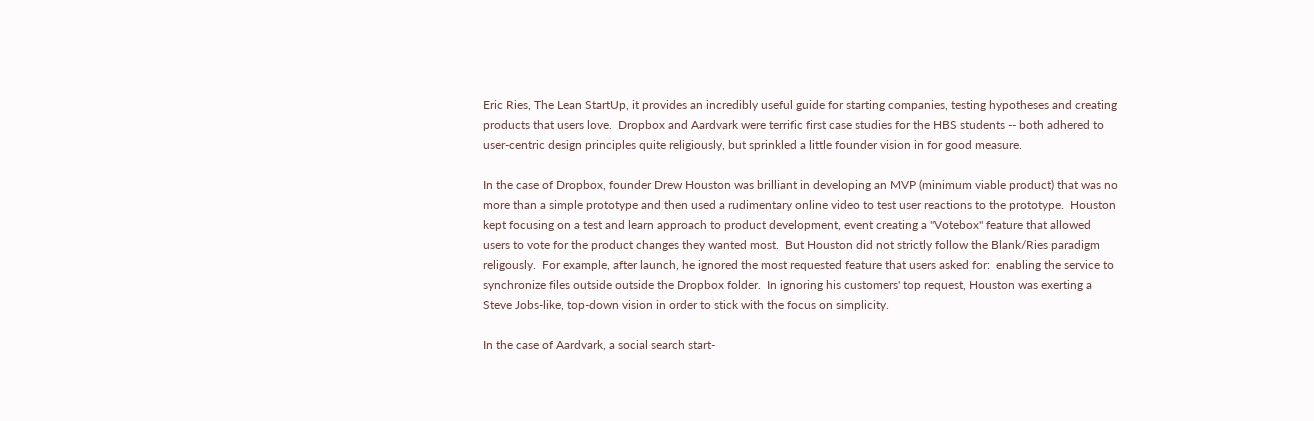Eric Ries, The Lean StartUp, it provides an incredibly useful guide for starting companies, testing hypotheses and creating products that users love.  Dropbox and Aardvark were terrific first case studies for the HBS students -- both adhered to user-centric design principles quite religiously, but sprinkled a little founder vision in for good measure.

In the case of Dropbox, founder Drew Houston was brilliant in developing an MVP (minimum viable product) that was no more than a simple prototype and then used a rudimentary online video to test user reactions to the prototype.  Houston kept focusing on a test and learn approach to product development, event creating a "Votebox" feature that allowed users to vote for the product changes they wanted most.  But Houston did not strictly follow the Blank/Ries paradigm religously.  For example, after launch, he ignored the most requested feature that users asked for:  enabling the service to synchronize files outside outside the Dropbox folder.  In ignoring his customers' top request, Houston was exerting a Steve Jobs-like, top-down vision in order to stick with the focus on simplicity.

In the case of Aardvark, a social search start-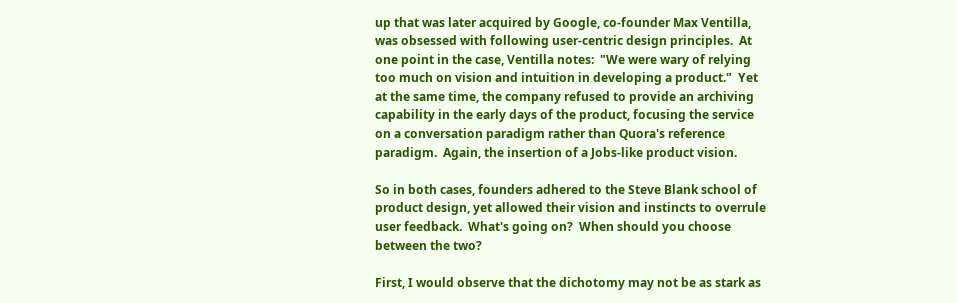up that was later acquired by Google, co-founder Max Ventilla, was obsessed with following user-centric design principles.  At one point in the case, Ventilla notes:  "We were wary of relying too much on vision and intuition in developing a product."  Yet at the same time, the company refused to provide an archiving capability in the early days of the product, focusing the service on a conversation paradigm rather than Quora's reference paradigm.  Again, the insertion of a Jobs-like product vision.

So in both cases, founders adhered to the Steve Blank school of product design, yet allowed their vision and instincts to overrule user feedback.  What's going on?  When should you choose between the two?

First, I would observe that the dichotomy may not be as stark as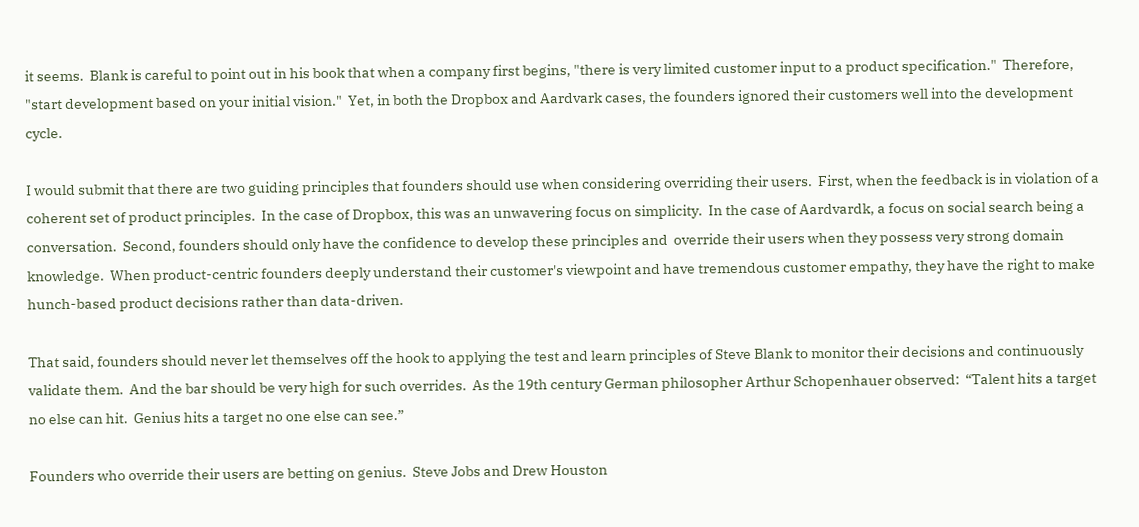it seems.  Blank is careful to point out in his book that when a company first begins, "there is very limited customer input to a product specification."  Therefore, "start development based on your initial vision."  Yet, in both the Dropbox and Aardvark cases, the founders ignored their customers well into the development cycle.

I would submit that there are two guiding principles that founders should use when considering overriding their users.  First, when the feedback is in violation of a coherent set of product principles.  In the case of Dropbox, this was an unwavering focus on simplicity.  In the case of Aardvardk, a focus on social search being a conversation.  Second, founders should only have the confidence to develop these principles and  override their users when they possess very strong domain knowledge.  When product-centric founders deeply understand their customer's viewpoint and have tremendous customer empathy, they have the right to make hunch-based product decisions rather than data-driven.

That said, founders should never let themselves off the hook to applying the test and learn principles of Steve Blank to monitor their decisions and continuously validate them.  And the bar should be very high for such overrides.  As the 19th century German philosopher Arthur Schopenhauer observed:  “Talent hits a target no else can hit.  Genius hits a target no one else can see.”

Founders who override their users are betting on genius.  Steve Jobs and Drew Houston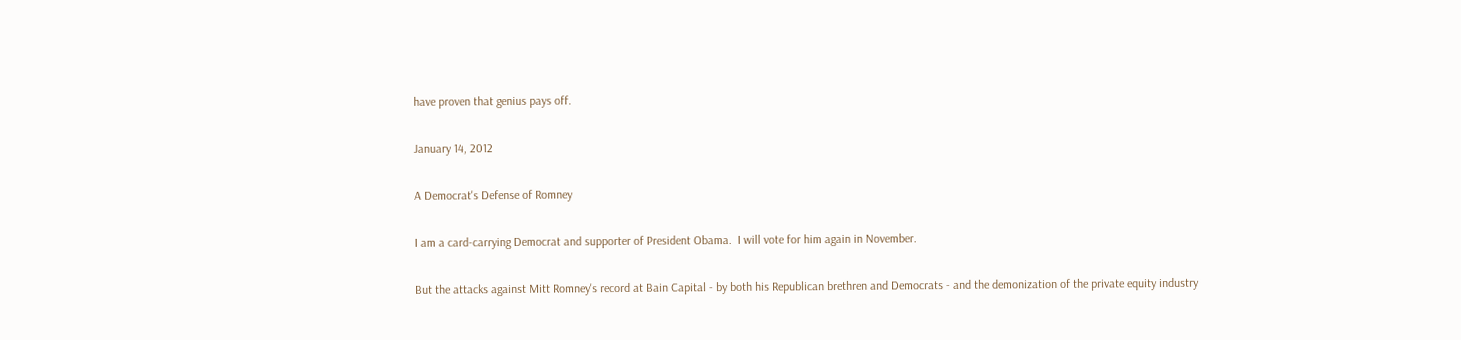have proven that genius pays off.

January 14, 2012

A Democrat's Defense of Romney

I am a card-carrying Democrat and supporter of President Obama.  I will vote for him again in November.

But the attacks against Mitt Romney's record at Bain Capital - by both his Republican brethren and Democrats - and the demonization of the private equity industry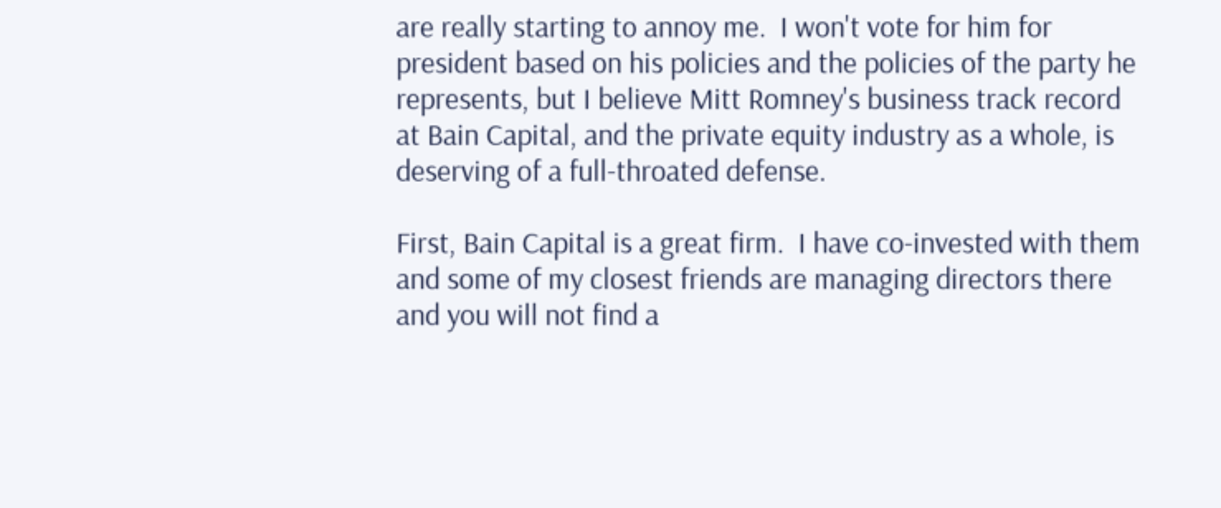are really starting to annoy me.  I won't vote for him for president based on his policies and the policies of the party he represents, but I believe Mitt Romney's business track record at Bain Capital, and the private equity industry as a whole, is deserving of a full-throated defense.

First, Bain Capital is a great firm.  I have co-invested with them and some of my closest friends are managing directors there and you will not find a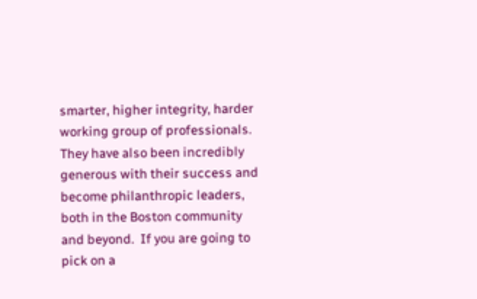smarter, higher integrity, harder working group of professionals.  They have also been incredibly generous with their success and become philanthropic leaders, both in the Boston community and beyond.  If you are going to pick on a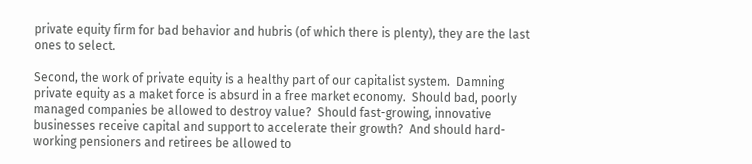private equity firm for bad behavior and hubris (of which there is plenty), they are the last ones to select.

Second, the work of private equity is a healthy part of our capitalist system.  Damning private equity as a maket force is absurd in a free market economy.  Should bad, poorly managed companies be allowed to destroy value?  Should fast-growing, innovative businesses receive capital and support to accelerate their growth?  And should hard-working pensioners and retirees be allowed to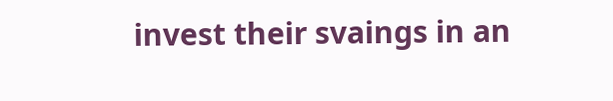invest their svaings in an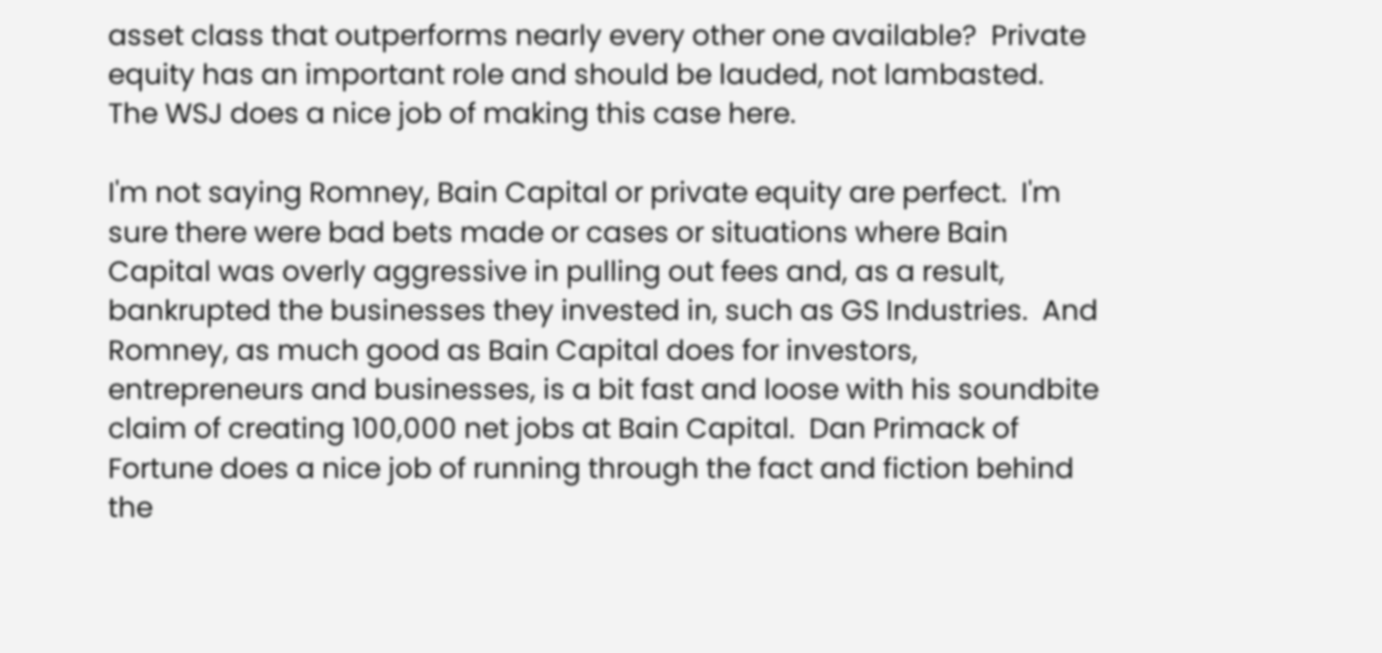asset class that outperforms nearly every other one available?  Private equity has an important role and should be lauded, not lambasted.  The WSJ does a nice job of making this case here.

I'm not saying Romney, Bain Capital or private equity are perfect.  I'm sure there were bad bets made or cases or situations where Bain Capital was overly aggressive in pulling out fees and, as a result, bankrupted the businesses they invested in, such as GS Industries.  And Romney, as much good as Bain Capital does for investors, entrepreneurs and businesses, is a bit fast and loose with his soundbite claim of creating 100,000 net jobs at Bain Capital.  Dan Primack of Fortune does a nice job of running through the fact and fiction behind the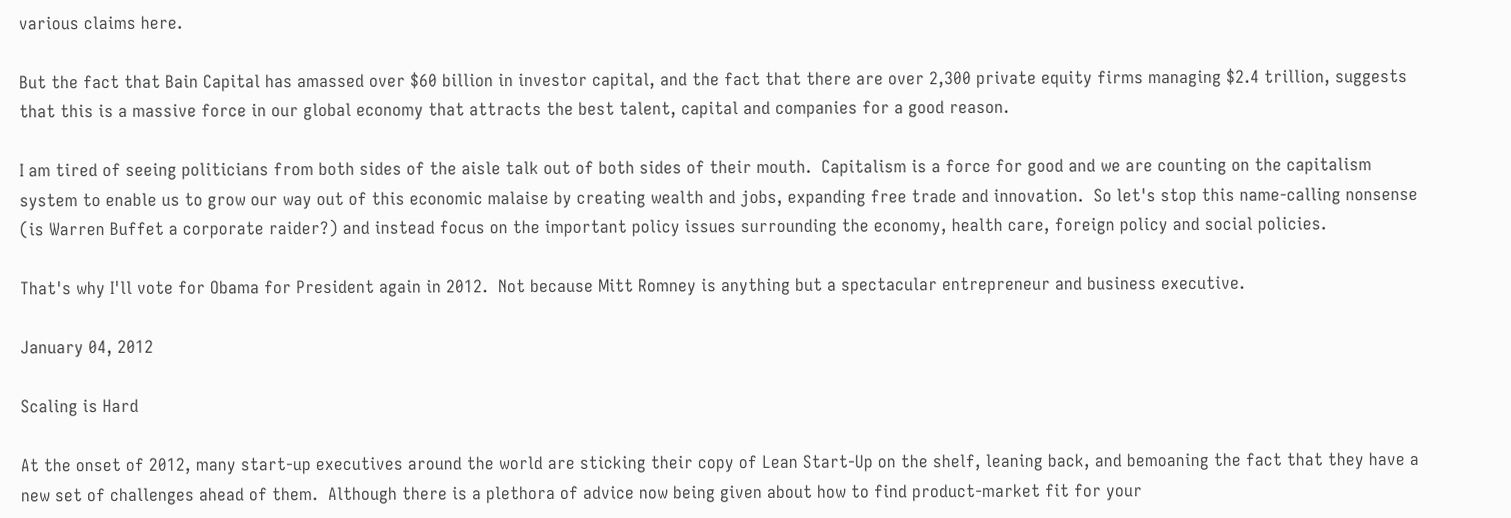various claims here.

But the fact that Bain Capital has amassed over $60 billion in investor capital, and the fact that there are over 2,300 private equity firms managing $2.4 trillion, suggests that this is a massive force in our global economy that attracts the best talent, capital and companies for a good reason.

I am tired of seeing politicians from both sides of the aisle talk out of both sides of their mouth.  Capitalism is a force for good and we are counting on the capitalism system to enable us to grow our way out of this economic malaise by creating wealth and jobs, expanding free trade and innovation.  So let's stop this name-calling nonsense (is Warren Buffet a corporate raider?) and instead focus on the important policy issues surrounding the economy, health care, foreign policy and social policies.

That's why I'll vote for Obama for President again in 2012.  Not because Mitt Romney is anything but a spectacular entrepreneur and business executive.

January 04, 2012

Scaling is Hard

At the onset of 2012, many start-up executives around the world are sticking their copy of Lean Start-Up on the shelf, leaning back, and bemoaning the fact that they have a new set of challenges ahead of them.  Although there is a plethora of advice now being given about how to find product-market fit for your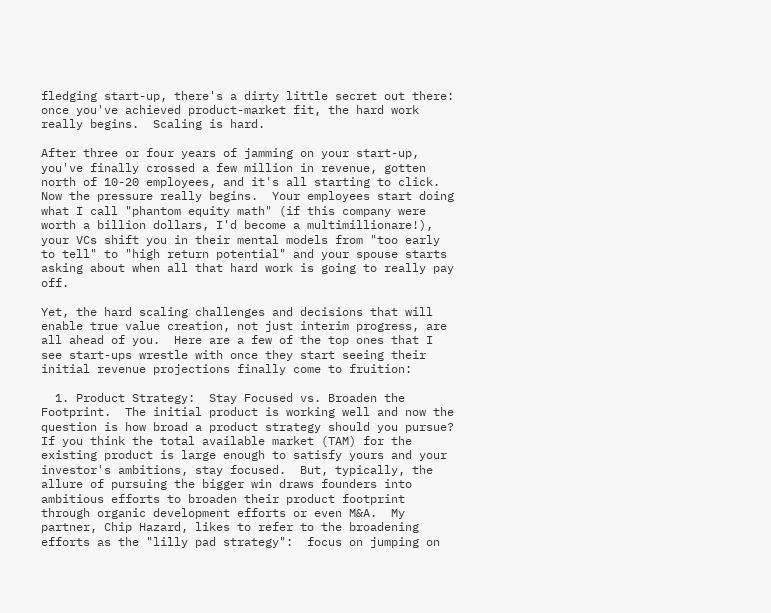fledging start-up, there's a dirty little secret out there:  once you've achieved product-market fit, the hard work really begins.  Scaling is hard.

After three or four years of jamming on your start-up, you've finally crossed a few million in revenue, gotten north of 10-20 employees, and it's all starting to click.  Now the pressure really begins.  Your employees start doing what I call "phantom equity math" (if this company were worth a billion dollars, I'd become a multimillionare!), your VCs shift you in their mental models from "too early to tell" to "high return potential" and your spouse starts asking about when all that hard work is going to really pay off.

Yet, the hard scaling challenges and decisions that will enable true value creation, not just interim progress, are all ahead of you.  Here are a few of the top ones that I see start-ups wrestle with once they start seeing their initial revenue projections finally come to fruition:

  1. Product Strategy:  Stay Focused vs. Broaden the Footprint.  The initial product is working well and now the question is how broad a product strategy should you pursue?  If you think the total available market (TAM) for the existing product is large enough to satisfy yours and your investor's ambitions, stay focused.  But, typically, the allure of pursuing the bigger win draws founders into ambitious efforts to broaden their product footprint through organic development efforts or even M&A.  My partner, Chip Hazard, likes to refer to the broadening efforts as the "lilly pad strategy":  focus on jumping on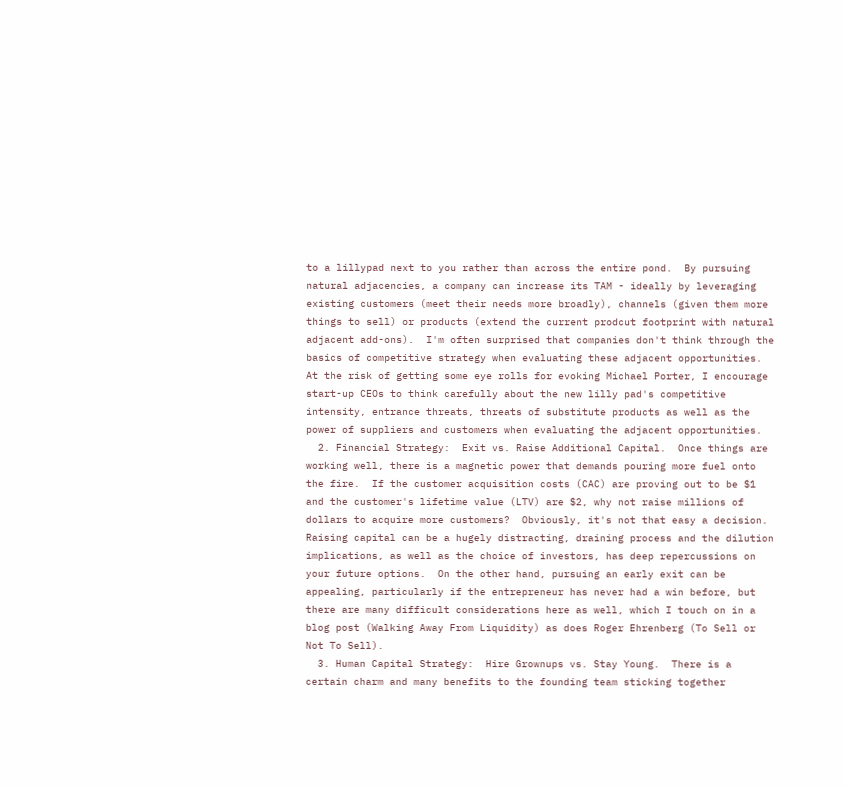to a lillypad next to you rather than across the entire pond.  By pursuing natural adjacencies, a company can increase its TAM - ideally by leveraging existing customers (meet their needs more broadly), channels (given them more things to sell) or products (extend the current prodcut footprint with natural adjacent add-ons).  I'm often surprised that companies don't think through the basics of competitive strategy when evaluating these adjacent opportunities.  At the risk of getting some eye rolls for evoking Michael Porter, I encourage start-up CEOs to think carefully about the new lilly pad's competitive intensity, entrance threats, threats of substitute products as well as the power of suppliers and customers when evaluating the adjacent opportunities.
  2. Financial Strategy:  Exit vs. Raise Additional Capital.  Once things are working well, there is a magnetic power that demands pouring more fuel onto the fire.  If the customer acquisition costs (CAC) are proving out to be $1 and the customer's lifetime value (LTV) are $2, why not raise millions of dollars to acquire more customers?  Obviously, it's not that easy a decision.  Raising capital can be a hugely distracting, draining process and the dilution implications, as well as the choice of investors, has deep repercussions on your future options.  On the other hand, pursuing an early exit can be appealing, particularly if the entrepreneur has never had a win before, but there are many difficult considerations here as well, which I touch on in a blog post (Walking Away From Liquidity) as does Roger Ehrenberg (To Sell or Not To Sell).
  3. Human Capital Strategy:  Hire Grownups vs. Stay Young.  There is a certain charm and many benefits to the founding team sticking together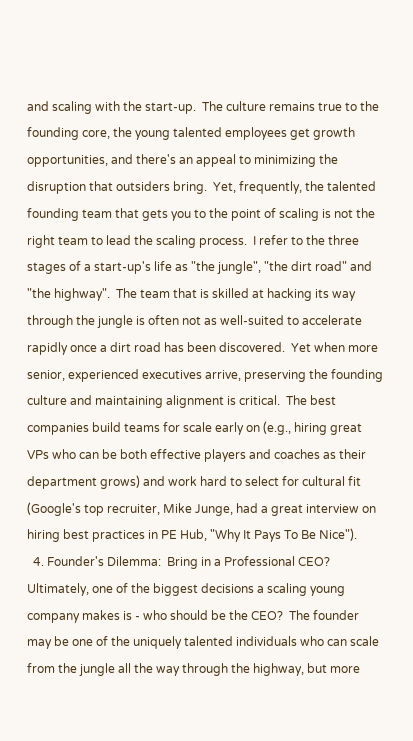and scaling with the start-up.  The culture remains true to the founding core, the young talented employees get growth opportunities, and there's an appeal to minimizing the disruption that outsiders bring.  Yet, frequently, the talented founding team that gets you to the point of scaling is not the right team to lead the scaling process.  I refer to the three stages of a start-up's life as "the jungle", "the dirt road" and "the highway".  The team that is skilled at hacking its way through the jungle is often not as well-suited to accelerate rapidly once a dirt road has been discovered.  Yet when more senior, experienced executives arrive, preserving the founding culture and maintaining alignment is critical.  The best companies build teams for scale early on (e.g., hiring great VPs who can be both effective players and coaches as their department grows) and work hard to select for cultural fit (Google's top recruiter, Mike Junge, had a great interview on hiring best practices in PE Hub, "Why It Pays To Be Nice").
  4. Founder's Dilemma:  Bring in a Professional CEO?  Ultimately, one of the biggest decisions a scaling young company makes is - who should be the CEO?  The founder may be one of the uniquely talented individuals who can scale from the jungle all the way through the highway, but more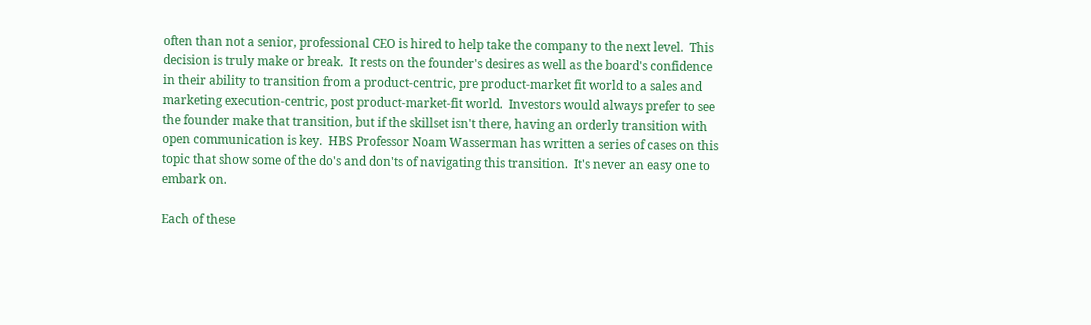often than not a senior, professional CEO is hired to help take the company to the next level.  This decision is truly make or break.  It rests on the founder's desires as well as the board's confidence in their ability to transition from a product-centric, pre product-market fit world to a sales and marketing execution-centric, post product-market-fit world.  Investors would always prefer to see the founder make that transition, but if the skillset isn't there, having an orderly transition with open communication is key.  HBS Professor Noam Wasserman has written a series of cases on this topic that show some of the do's and don'ts of navigating this transition.  It's never an easy one to embark on.

Each of these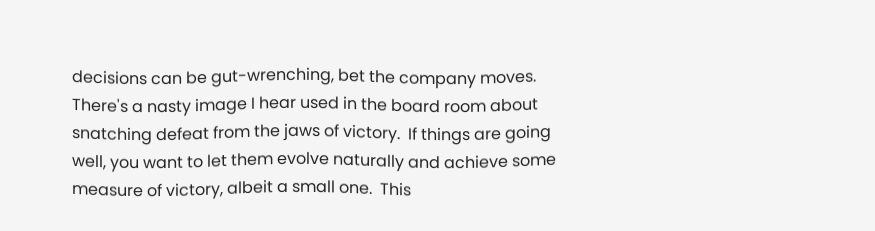decisions can be gut-wrenching, bet the company moves.  There's a nasty image I hear used in the board room about snatching defeat from the jaws of victory.  If things are going well, you want to let them evolve naturally and achieve some measure of victory, albeit a small one.  This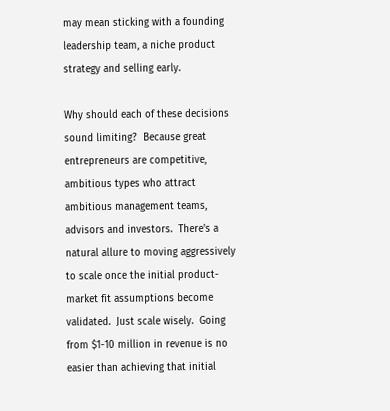may mean sticking with a founding leadership team, a niche product strategy and selling early.

Why should each of these decisions sound limiting?  Because great entrepreneurs are competitive, ambitious types who attract ambitious management teams, advisors and investors.  There's a natural allure to moving aggressively to scale once the initial product-market fit assumptions become validated.  Just scale wisely.  Going from $1-10 million in revenue is no easier than achieving that initial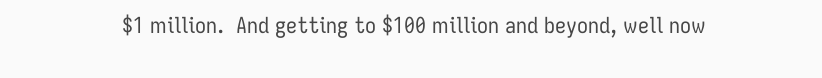$1 million.  And getting to $100 million and beyond, well now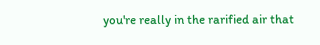you're really in the rarified air that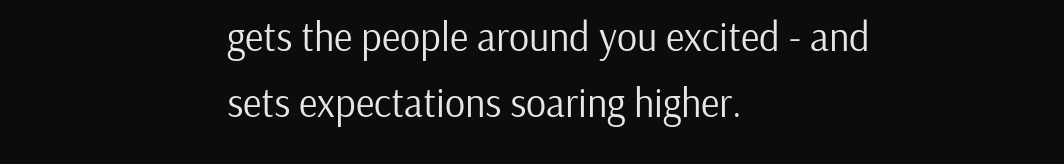gets the people around you excited - and sets expectations soaring higher.